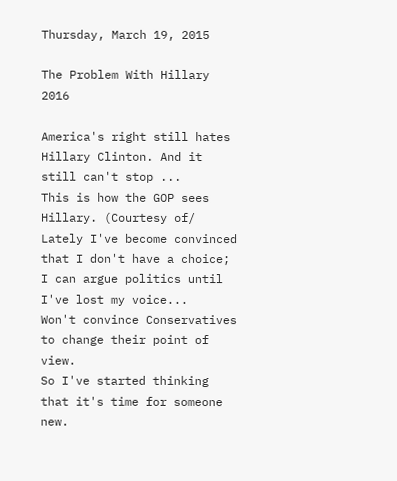Thursday, March 19, 2015

The Problem With Hillary 2016

America's right still hates Hillary Clinton. And it still can't stop ...
This is how the GOP sees Hillary. (Courtesy of/
Lately I've become convinced that I don't have a choice;
I can argue politics until I've lost my voice...
Won't convince Conservatives to change their point of view.
So I've started thinking that it's time for someone new.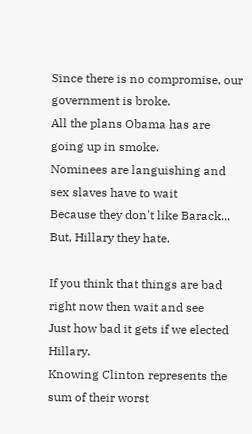Since there is no compromise, our government is broke.
All the plans Obama has are going up in smoke.
Nominees are languishing and sex slaves have to wait
Because they don't like Barack...  But, Hillary they hate.

If you think that things are bad right now then wait and see
Just how bad it gets if we elected Hillary.
Knowing Clinton represents the sum of their worst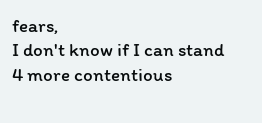fears,
I don't know if I can stand 4 more contentious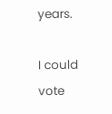years.

I could vote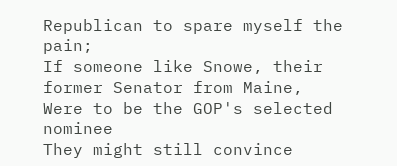Republican to spare myself the pain;
If someone like Snowe, their former Senator from Maine,
Were to be the GOP's selected nominee
They might still convince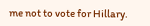me not to vote for Hillary.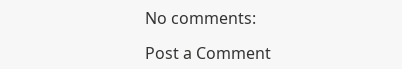No comments:

Post a Comment